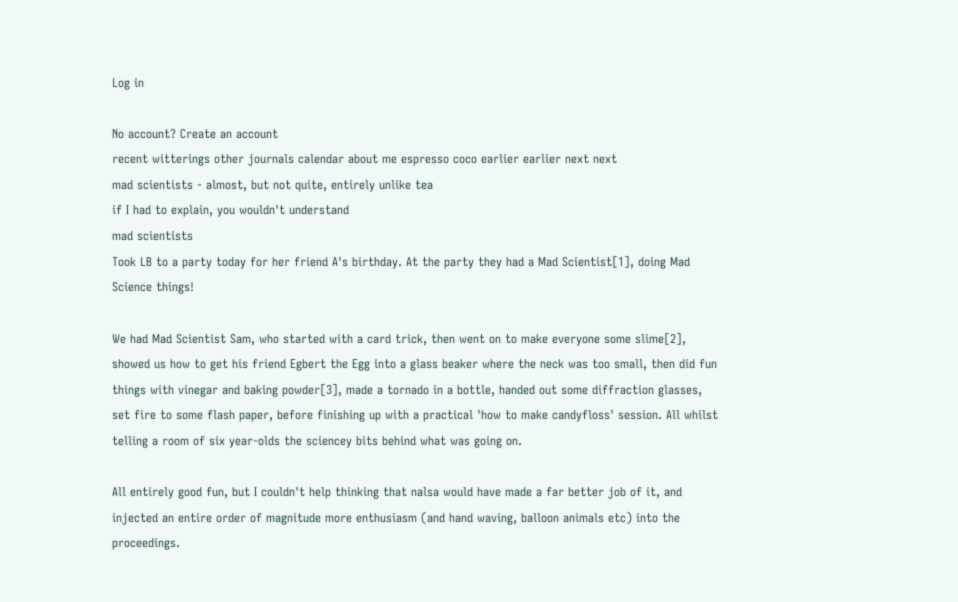Log in

No account? Create an account
recent witterings other journals calendar about me espresso coco earlier earlier next next
mad scientists - almost, but not quite, entirely unlike tea
if I had to explain, you wouldn't understand
mad scientists
Took LB to a party today for her friend A's birthday. At the party they had a Mad Scientist[1], doing Mad Science things!

We had Mad Scientist Sam, who started with a card trick, then went on to make everyone some slime[2], showed us how to get his friend Egbert the Egg into a glass beaker where the neck was too small, then did fun things with vinegar and baking powder[3], made a tornado in a bottle, handed out some diffraction glasses, set fire to some flash paper, before finishing up with a practical 'how to make candyfloss' session. All whilst telling a room of six year-olds the sciencey bits behind what was going on.

All entirely good fun, but I couldn't help thinking that nalsa would have made a far better job of it, and injected an entire order of magnitude more enthusiasm (and hand waving, balloon animals etc) into the proceedings.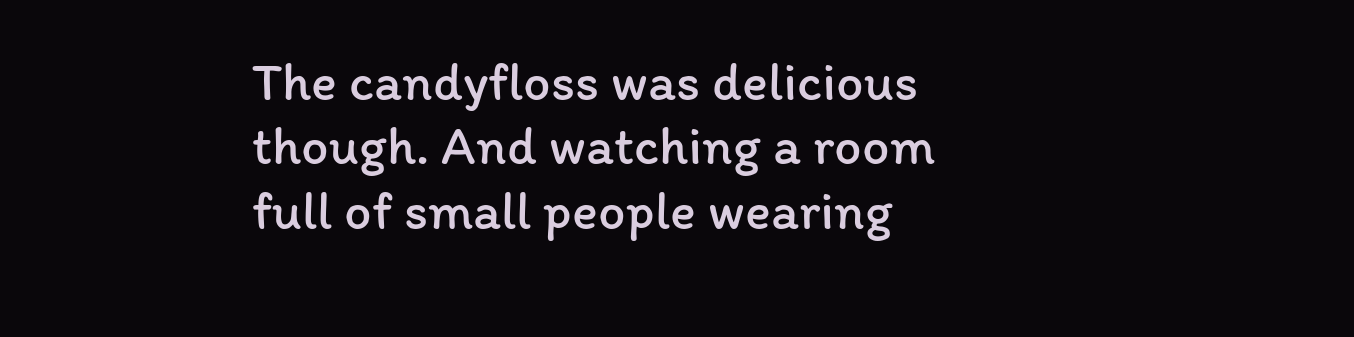The candyfloss was delicious though. And watching a room full of small people wearing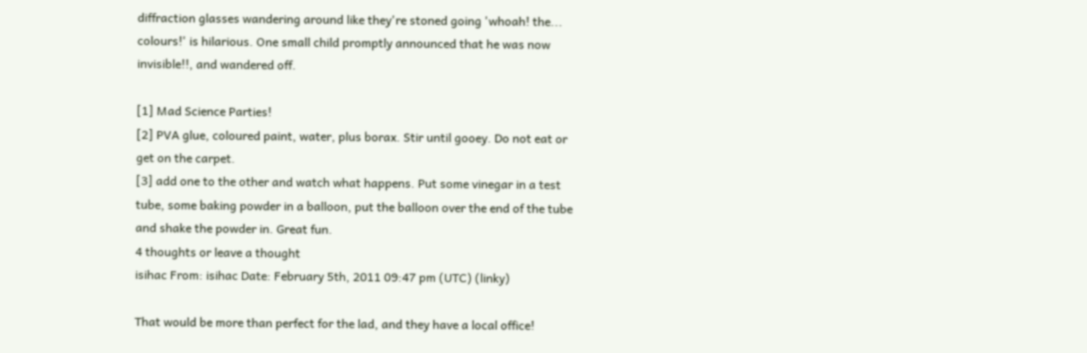diffraction glasses wandering around like they're stoned going 'whoah! the... colours!' is hilarious. One small child promptly announced that he was now invisible!!, and wandered off.

[1] Mad Science Parties!
[2] PVA glue, coloured paint, water, plus borax. Stir until gooey. Do not eat or get on the carpet.
[3] add one to the other and watch what happens. Put some vinegar in a test tube, some baking powder in a balloon, put the balloon over the end of the tube and shake the powder in. Great fun.
4 thoughts or leave a thought
isihac From: isihac Date: February 5th, 2011 09:47 pm (UTC) (linky)

That would be more than perfect for the lad, and they have a local office!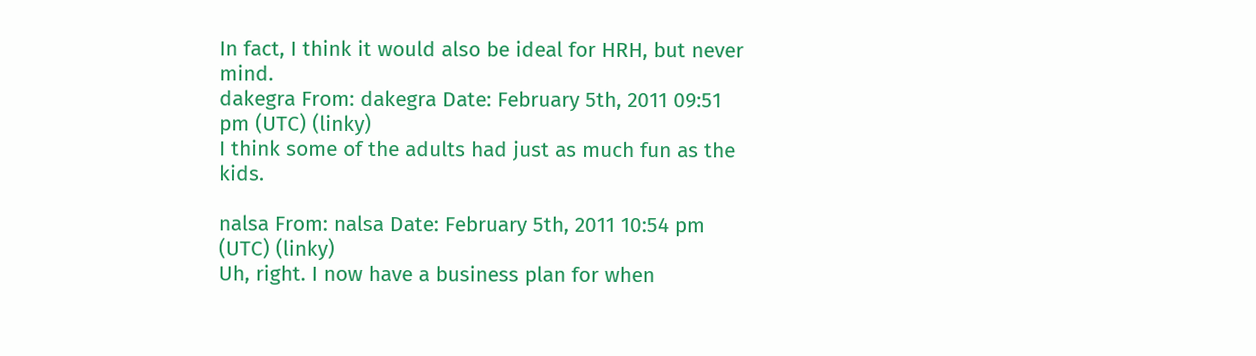In fact, I think it would also be ideal for HRH, but never mind.
dakegra From: dakegra Date: February 5th, 2011 09:51 pm (UTC) (linky)
I think some of the adults had just as much fun as the kids.

nalsa From: nalsa Date: February 5th, 2011 10:54 pm (UTC) (linky)
Uh, right. I now have a business plan for when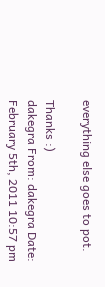everything else goes to pot.

Thanks :)
dakegra From: dakegra Date: February 5th, 2011 10:57 pm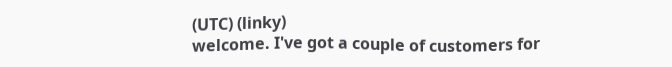(UTC) (linky)
welcome. I've got a couple of customers for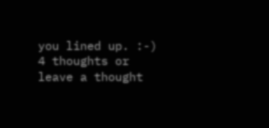you lined up. :-)
4 thoughts or leave a thought